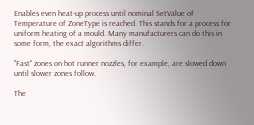Enables even heat-up process until nominal SetValue of Temperature of ZoneType is reached. This stands for a process for uniform heating of a mould. Many manufacturers can do this in some form, the exact algorithms differ.

"Fast" zones on hot runner nozzles, for example, are slowed down until slower zones follow.

The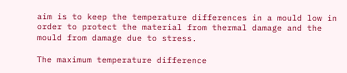aim is to keep the temperature differences in a mould low in order to protect the material from thermal damage and the mould from damage due to stress.

The maximum temperature difference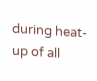during heat-up of all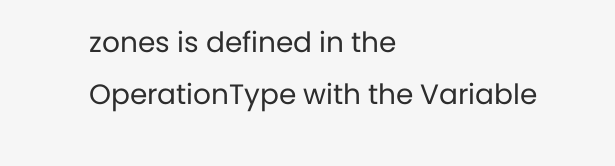zones is defined in the OperationType with the Variable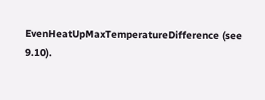EvenHeatUpMaxTemperatureDifference (see 9.10).